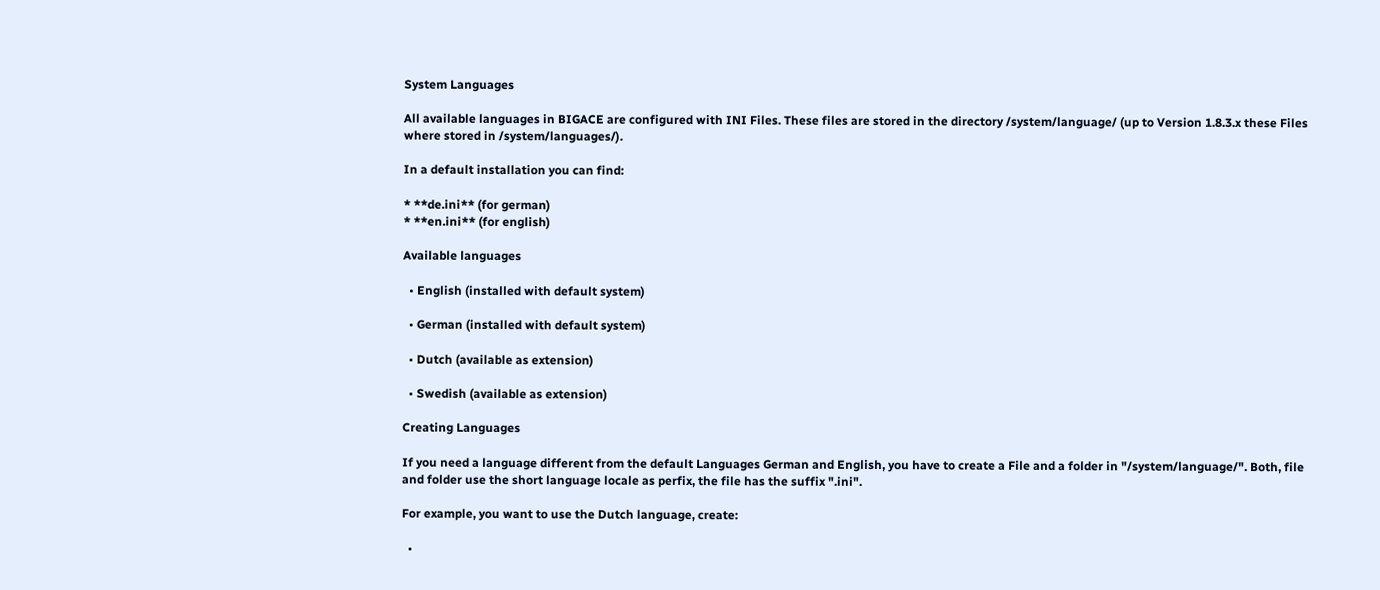System Languages

All available languages in BIGACE are configured with INI Files. These files are stored in the directory /system/language/ (up to Version 1.8.3.x these Files where stored in /system/languages/).

In a default installation you can find:

* **de.ini** (for german)
* **en.ini** (for english)

Available languages

  • English (installed with default system)

  • German (installed with default system)

  • Dutch (available as extension)

  • Swedish (available as extension)

Creating Languages

If you need a language different from the default Languages German and English, you have to create a File and a folder in "/system/language/". Both, file and folder use the short language locale as perfix, the file has the suffix ".ini".

For example, you want to use the Dutch language, create:

  •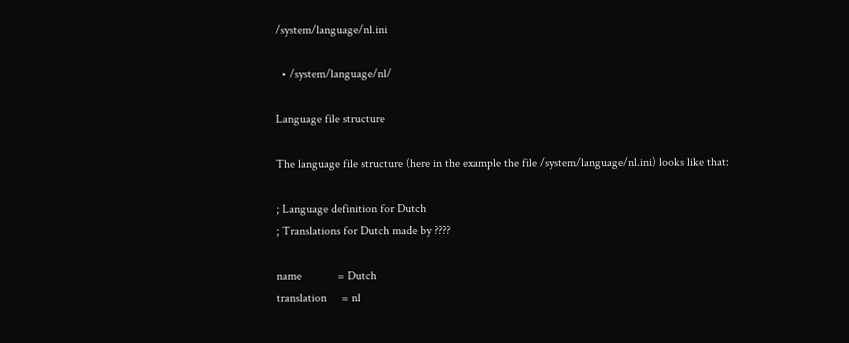/system/language/nl.ini

  • /system/language/nl/

Language file structure

The language file structure (here in the example the file /system/language/nl.ini) looks like that:

; Language definition for Dutch
; Translations for Dutch made by ????

name            = Dutch
translation     = nl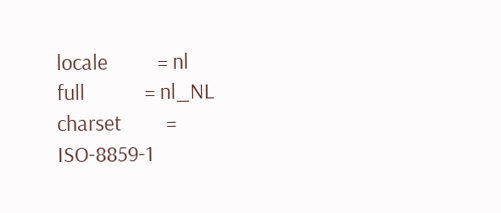locale          = nl
full            = nl_NL
charset         = ISO-8859-1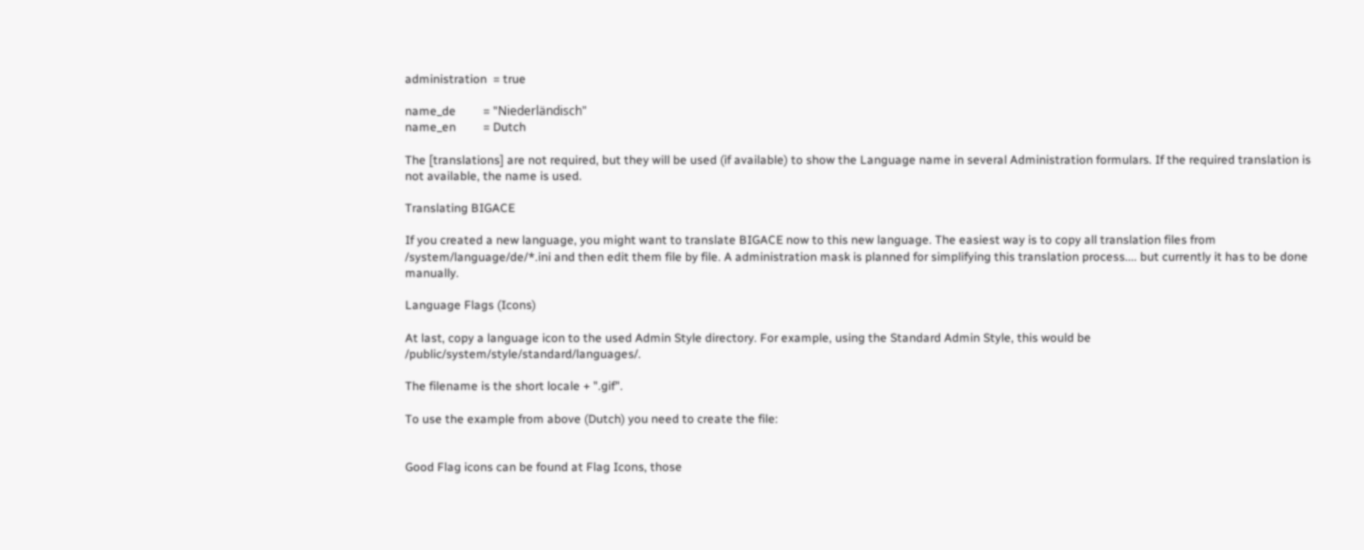administration  = true

name_de         = "Niederländisch"
name_en         = Dutch

The [translations] are not required, but they will be used (if available) to show the Language name in several Administration formulars. If the required translation is not available, the name is used.

Translating BIGACE

If you created a new language, you might want to translate BIGACE now to this new language. The easiest way is to copy all translation files from /system/language/de/*.ini and then edit them file by file. A administration mask is planned for simplifying this translation process.... but currently it has to be done manually.

Language Flags (Icons)

At last, copy a language icon to the used Admin Style directory. For example, using the Standard Admin Style, this would be /public/system/style/standard/languages/.

The filename is the short locale + ".gif".

To use the example from above (Dutch) you need to create the file:


Good Flag icons can be found at Flag Icons, those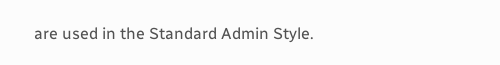are used in the Standard Admin Style.